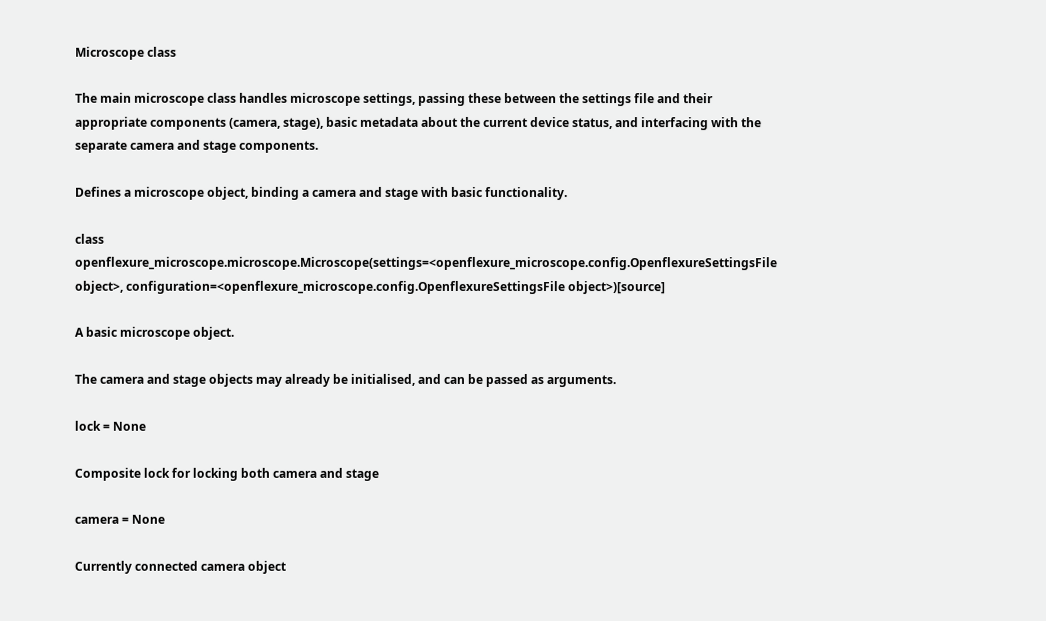Microscope class

The main microscope class handles microscope settings, passing these between the settings file and their appropriate components (camera, stage), basic metadata about the current device status, and interfacing with the separate camera and stage components.

Defines a microscope object, binding a camera and stage with basic functionality.

class openflexure_microscope.microscope.Microscope(settings=<openflexure_microscope.config.OpenflexureSettingsFile object>, configuration=<openflexure_microscope.config.OpenflexureSettingsFile object>)[source]

A basic microscope object.

The camera and stage objects may already be initialised, and can be passed as arguments.

lock = None

Composite lock for locking both camera and stage

camera = None

Currently connected camera object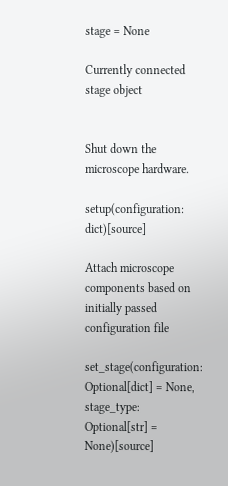stage = None

Currently connected stage object


Shut down the microscope hardware.

setup(configuration: dict)[source]

Attach microscope components based on initially passed configuration file

set_stage(configuration: Optional[dict] = None, stage_type: Optional[str] = None)[source]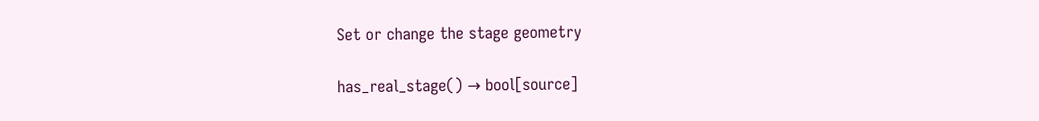Set or change the stage geometry

has_real_stage() → bool[source]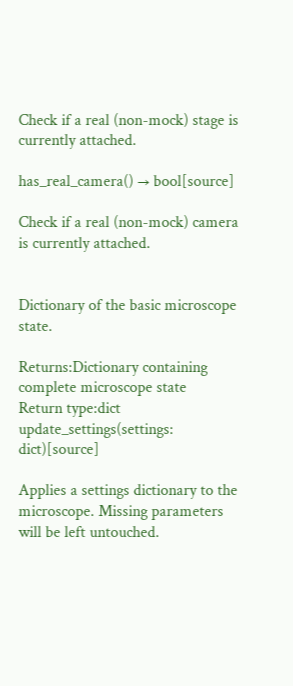Check if a real (non-mock) stage is currently attached.

has_real_camera() → bool[source]

Check if a real (non-mock) camera is currently attached.


Dictionary of the basic microscope state.

Returns:Dictionary containing complete microscope state
Return type:dict
update_settings(settings: dict)[source]

Applies a settings dictionary to the microscope. Missing parameters will be left untouched.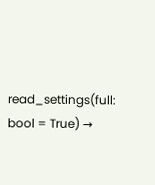read_settings(full: bool = True) →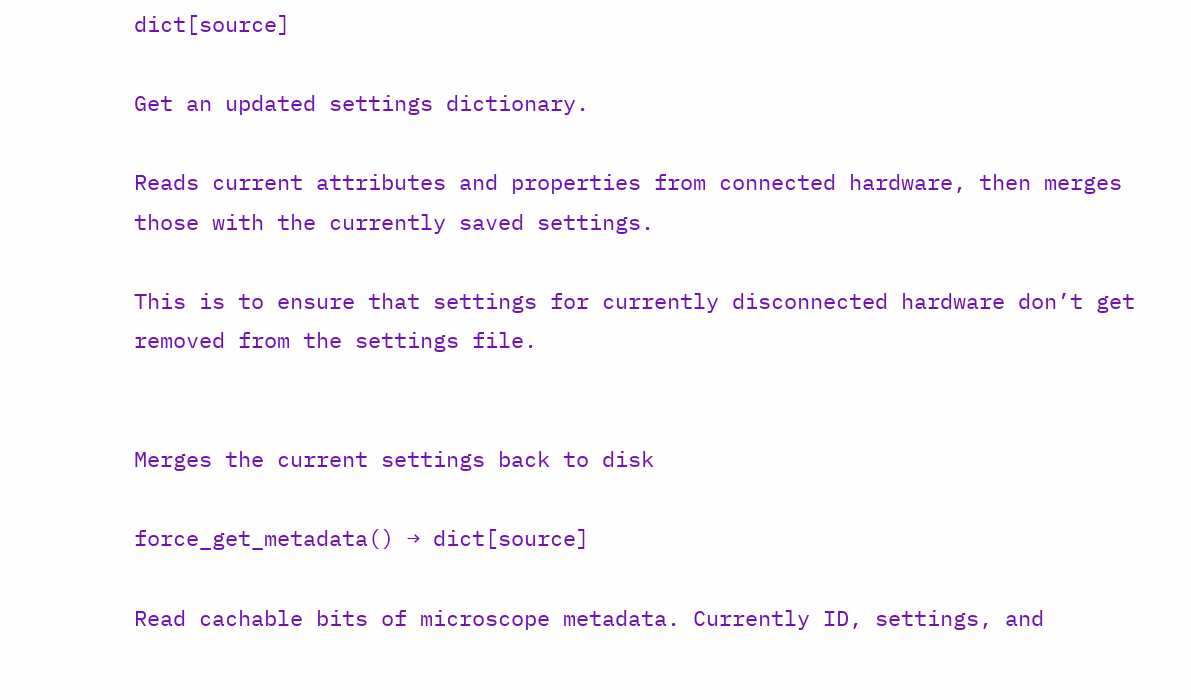dict[source]

Get an updated settings dictionary.

Reads current attributes and properties from connected hardware, then merges those with the currently saved settings.

This is to ensure that settings for currently disconnected hardware don’t get removed from the settings file.


Merges the current settings back to disk

force_get_metadata() → dict[source]

Read cachable bits of microscope metadata. Currently ID, settings, and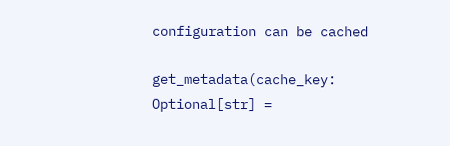configuration can be cached

get_metadata(cache_key: Optional[str] =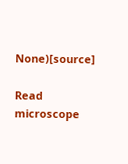None)[source]

Read microscope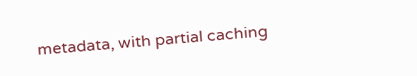metadata, with partial caching